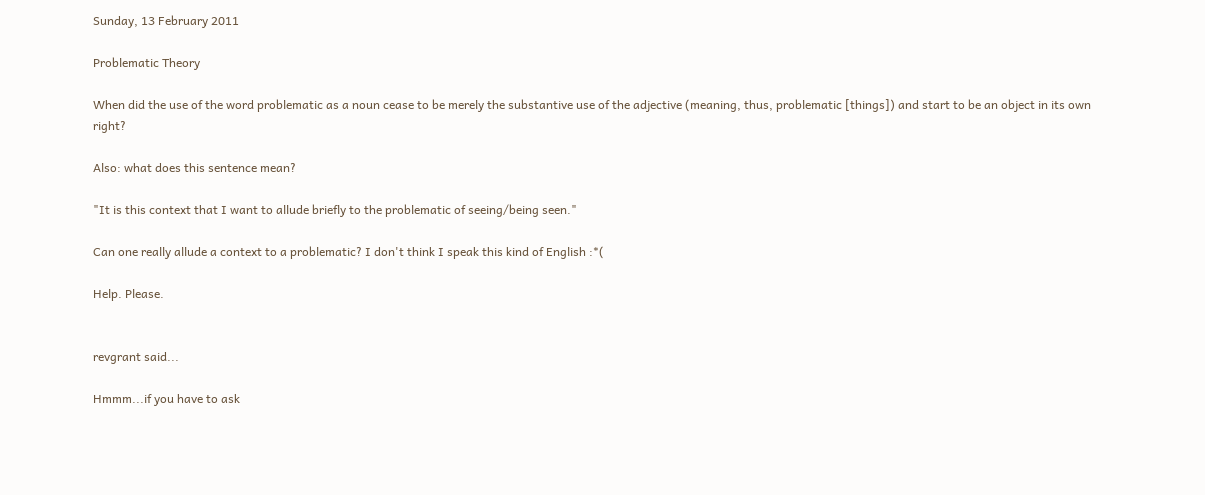Sunday, 13 February 2011

Problematic Theory

When did the use of the word problematic as a noun cease to be merely the substantive use of the adjective (meaning, thus, problematic [things]) and start to be an object in its own right?

Also: what does this sentence mean?

"It is this context that I want to allude briefly to the problematic of seeing/being seen."

Can one really allude a context to a problematic? I don't think I speak this kind of English :*(

Help. Please.


revgrant said...

Hmmm...if you have to ask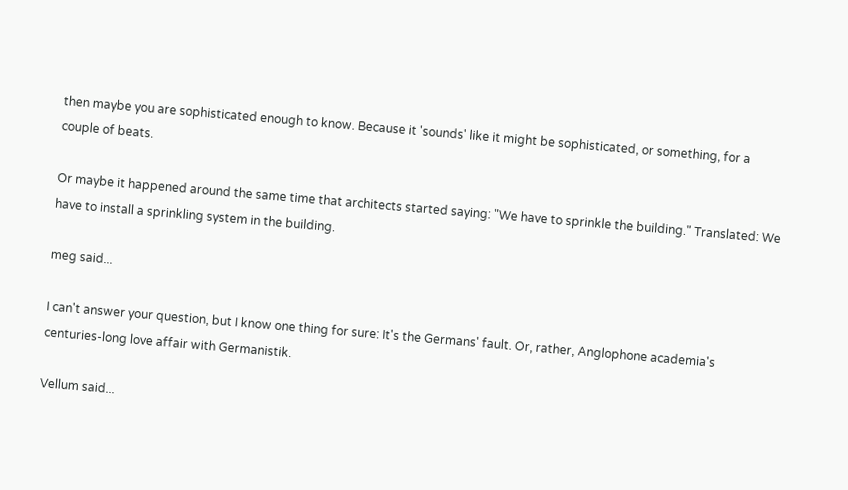then maybe you are sophisticated enough to know. Because it 'sounds' like it might be sophisticated, or something, for a couple of beats.

Or maybe it happened around the same time that architects started saying: "We have to sprinkle the building." Translated: We have to install a sprinkling system in the building.

meg said...

I can't answer your question, but I know one thing for sure: It's the Germans' fault. Or, rather, Anglophone academia's centuries-long love affair with Germanistik.

Vellum said...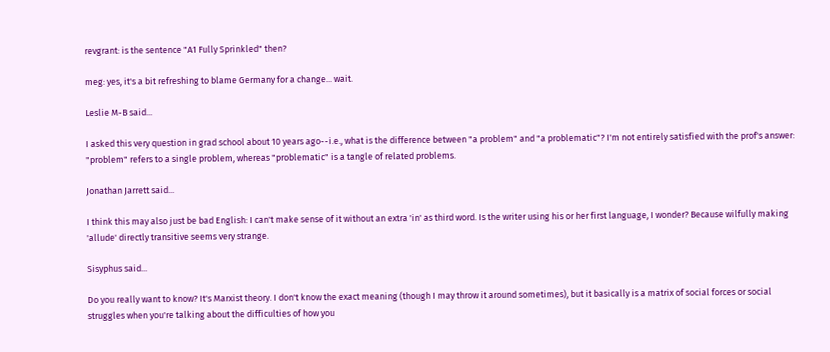revgrant: is the sentence "A1 Fully Sprinkled" then?

meg: yes, it's a bit refreshing to blame Germany for a change... wait.

Leslie M-B said...

I asked this very question in grad school about 10 years ago--i.e., what is the difference between "a problem" and "a problematic"? I'm not entirely satisfied with the prof's answer: "problem" refers to a single problem, whereas "problematic" is a tangle of related problems.

Jonathan Jarrett said...

I think this may also just be bad English: I can't make sense of it without an extra 'in' as third word. Is the writer using his or her first language, I wonder? Because wilfully making 'allude' directly transitive seems very strange.

Sisyphus said...

Do you really want to know? It's Marxist theory. I don't know the exact meaning (though I may throw it around sometimes), but it basically is a matrix of social forces or social struggles when you're talking about the difficulties of how you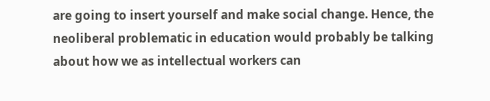are going to insert yourself and make social change. Hence, the neoliberal problematic in education would probably be talking about how we as intellectual workers can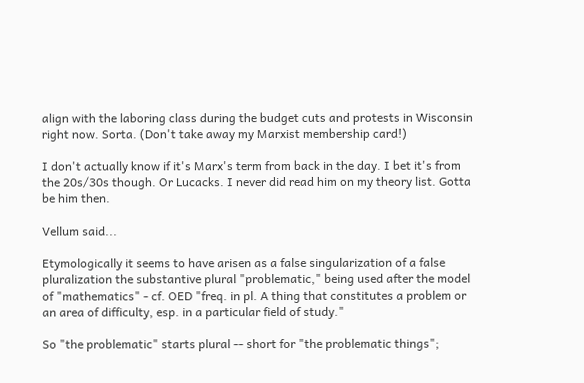align with the laboring class during the budget cuts and protests in Wisconsin right now. Sorta. (Don't take away my Marxist membership card!)

I don't actually know if it's Marx's term from back in the day. I bet it's from the 20s/30s though. Or Lucacks. I never did read him on my theory list. Gotta be him then.

Vellum said...

Etymologically it seems to have arisen as a false singularization of a false pluralization the substantive plural "problematic," being used after the model of "mathematics" - cf. OED "freq. in pl. A thing that constitutes a problem or an area of difficulty, esp. in a particular field of study."

So "the problematic" starts plural -- short for "the problematic things";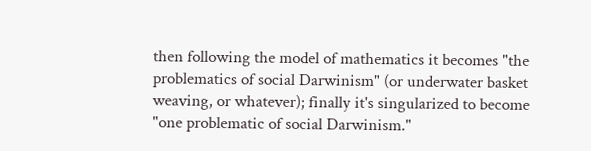then following the model of mathematics it becomes "the problematics of social Darwinism" (or underwater basket weaving, or whatever); finally it's singularized to become "one problematic of social Darwinism."